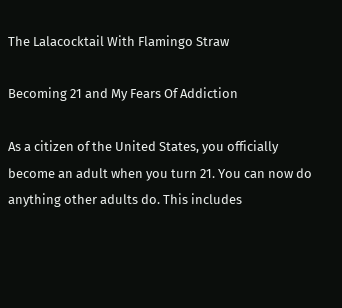The Lalacocktail With Flamingo Straw

Becoming 21 and My Fears Of Addiction

As a citizen of the United States, you officially become an adult when you turn 21. You can now do anything other adults do. This includes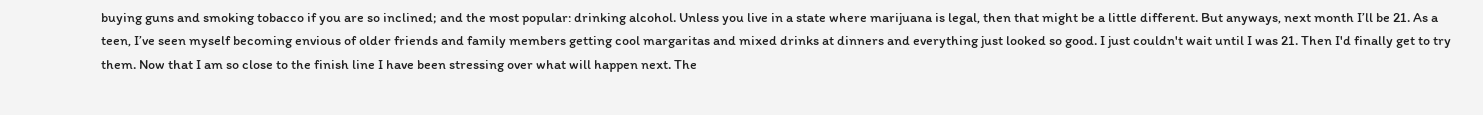buying guns and smoking tobacco if you are so inclined; and the most popular: drinking alcohol. Unless you live in a state where marijuana is legal, then that might be a little different. But anyways, next month I’ll be 21. As a teen, I’ve seen myself becoming envious of older friends and family members getting cool margaritas and mixed drinks at dinners and everything just looked so good. I just couldn't wait until I was 21. Then I'd finally get to try them. Now that I am so close to the finish line I have been stressing over what will happen next. The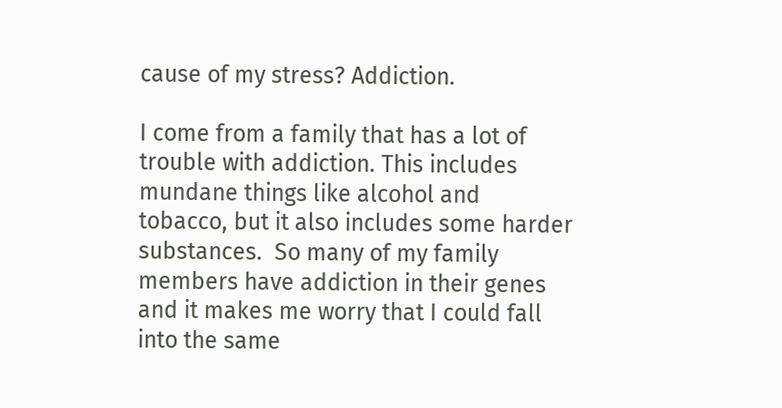cause of my stress? Addiction.

I come from a family that has a lot of trouble with addiction. This includes mundane things like alcohol and tobacco, but it also includes some harder substances.  So many of my family members have addiction in their genes and it makes me worry that I could fall into the same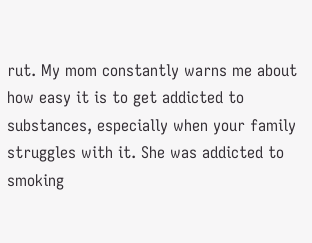rut. My mom constantly warns me about how easy it is to get addicted to substances, especially when your family struggles with it. She was addicted to smoking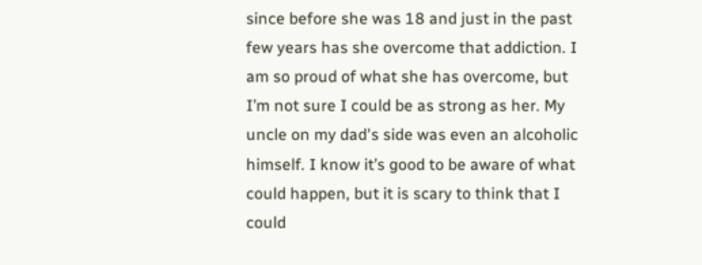since before she was 18 and just in the past few years has she overcome that addiction. I am so proud of what she has overcome, but I’m not sure I could be as strong as her. My uncle on my dad's side was even an alcoholic himself. I know it’s good to be aware of what could happen, but it is scary to think that I could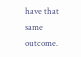have that same outcome.